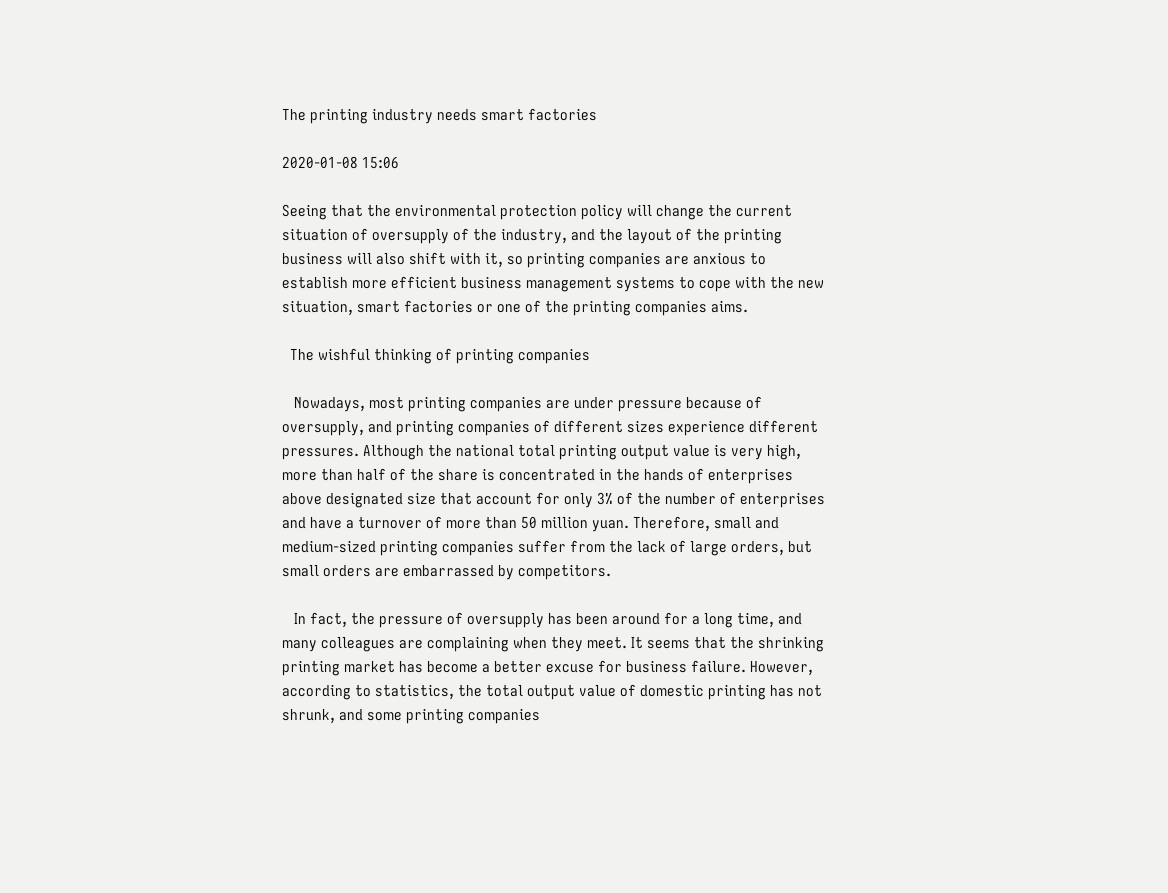The printing industry needs smart factories

2020-01-08 15:06

Seeing that the environmental protection policy will change the current situation of oversupply of the industry, and the layout of the printing business will also shift with it, so printing companies are anxious to establish more efficient business management systems to cope with the new situation, smart factories or one of the printing companies aims.

  The wishful thinking of printing companies

   Nowadays, most printing companies are under pressure because of oversupply, and printing companies of different sizes experience different pressures. Although the national total printing output value is very high, more than half of the share is concentrated in the hands of enterprises above designated size that account for only 3% of the number of enterprises and have a turnover of more than 50 million yuan. Therefore, small and medium-sized printing companies suffer from the lack of large orders, but small orders are embarrassed by competitors.

   In fact, the pressure of oversupply has been around for a long time, and many colleagues are complaining when they meet. It seems that the shrinking printing market has become a better excuse for business failure. However, according to statistics, the total output value of domestic printing has not shrunk, and some printing companies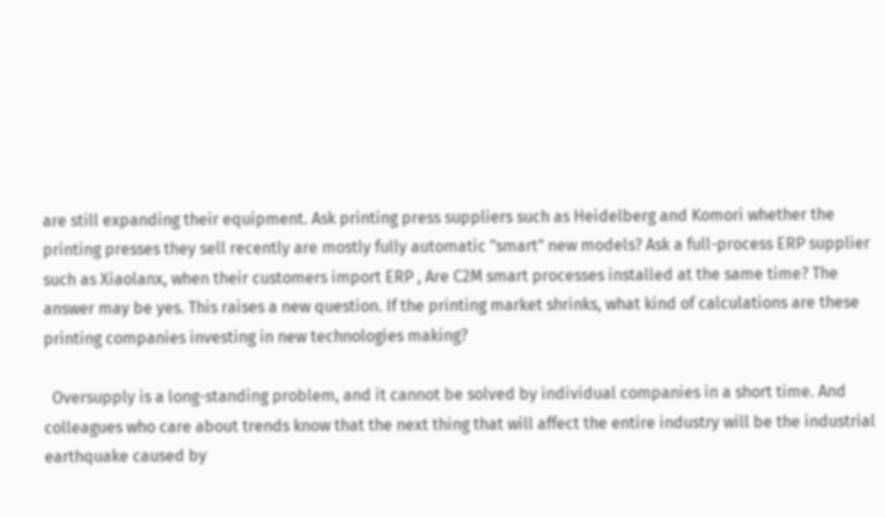are still expanding their equipment. Ask printing press suppliers such as Heidelberg and Komori whether the printing presses they sell recently are mostly fully automatic "smart" new models? Ask a full-process ERP supplier such as Xiaolanx, when their customers import ERP , Are C2M smart processes installed at the same time? The answer may be yes. This raises a new question. If the printing market shrinks, what kind of calculations are these printing companies investing in new technologies making?

  Oversupply is a long-standing problem, and it cannot be solved by individual companies in a short time. And colleagues who care about trends know that the next thing that will affect the entire industry will be the industrial earthquake caused by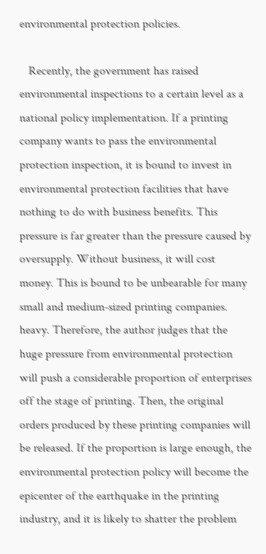environmental protection policies.

   Recently, the government has raised environmental inspections to a certain level as a national policy implementation. If a printing company wants to pass the environmental protection inspection, it is bound to invest in environmental protection facilities that have nothing to do with business benefits. This pressure is far greater than the pressure caused by oversupply. Without business, it will cost money. This is bound to be unbearable for many small and medium-sized printing companies. heavy. Therefore, the author judges that the huge pressure from environmental protection will push a considerable proportion of enterprises off the stage of printing. Then, the original orders produced by these printing companies will be released. If the proportion is large enough, the environmental protection policy will become the epicenter of the earthquake in the printing industry, and it is likely to shatter the problem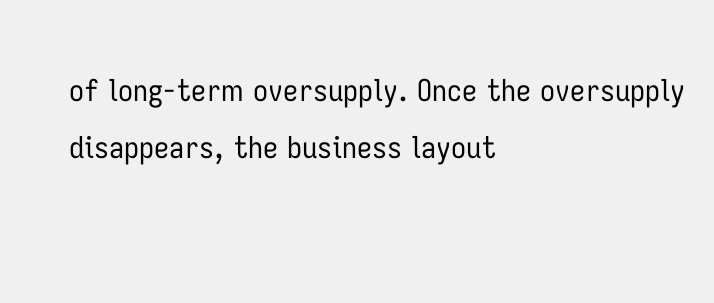of long-term oversupply. Once the oversupply disappears, the business layout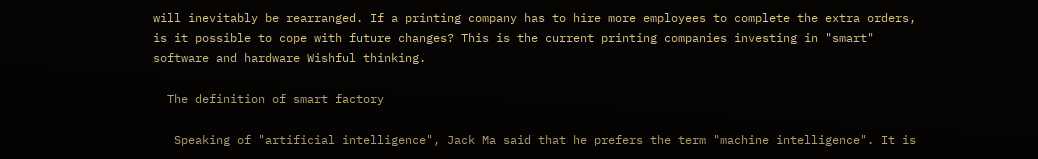will inevitably be rearranged. If a printing company has to hire more employees to complete the extra orders, is it possible to cope with future changes? This is the current printing companies investing in "smart" software and hardware Wishful thinking.

  The definition of smart factory

   Speaking of "artificial intelligence", Jack Ma said that he prefers the term "machine intelligence". It is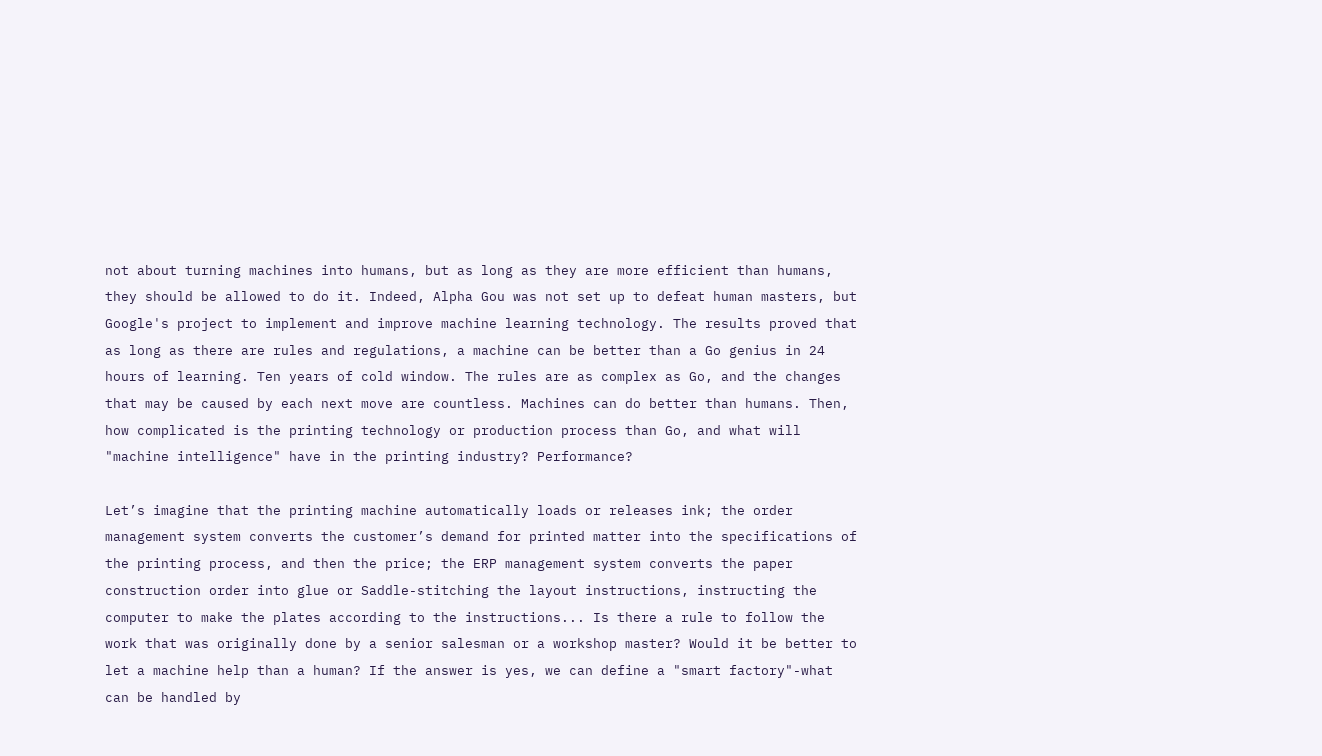not about turning machines into humans, but as long as they are more efficient than humans, they should be allowed to do it. Indeed, Alpha Gou was not set up to defeat human masters, but Google's project to implement and improve machine learning technology. The results proved that as long as there are rules and regulations, a machine can be better than a Go genius in 24 hours of learning. Ten years of cold window. The rules are as complex as Go, and the changes that may be caused by each next move are countless. Machines can do better than humans. Then, how complicated is the printing technology or production process than Go, and what will "machine intelligence" have in the printing industry? Performance?

Let’s imagine that the printing machine automatically loads or releases ink; the order management system converts the customer’s demand for printed matter into the specifications of the printing process, and then the price; the ERP management system converts the paper construction order into glue or Saddle-stitching the layout instructions, instructing the computer to make the plates according to the instructions... Is there a rule to follow the work that was originally done by a senior salesman or a workshop master? Would it be better to let a machine help than a human? If the answer is yes, we can define a "smart factory"-what can be handled by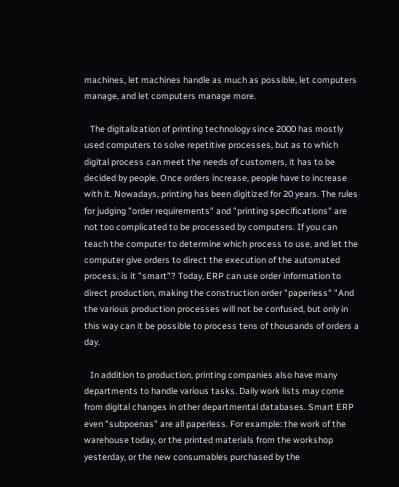machines, let machines handle as much as possible, let computers manage, and let computers manage more.

   The digitalization of printing technology since 2000 has mostly used computers to solve repetitive processes, but as to which digital process can meet the needs of customers, it has to be decided by people. Once orders increase, people have to increase with it. Nowadays, printing has been digitized for 20 years. The rules for judging "order requirements" and "printing specifications" are not too complicated to be processed by computers. If you can teach the computer to determine which process to use, and let the computer give orders to direct the execution of the automated process, is it "smart"? Today, ERP can use order information to direct production, making the construction order "paperless" "And the various production processes will not be confused, but only in this way can it be possible to process tens of thousands of orders a day.

   In addition to production, printing companies also have many departments to handle various tasks. Daily work lists may come from digital changes in other departmental databases. Smart ERP even "subpoenas" are all paperless. For example: the work of the warehouse today, or the printed materials from the workshop yesterday, or the new consumables purchased by the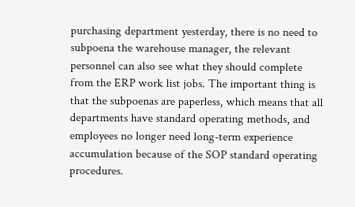purchasing department yesterday, there is no need to subpoena the warehouse manager, the relevant personnel can also see what they should complete from the ERP work list jobs. The important thing is that the subpoenas are paperless, which means that all departments have standard operating methods, and employees no longer need long-term experience accumulation because of the SOP standard operating procedures.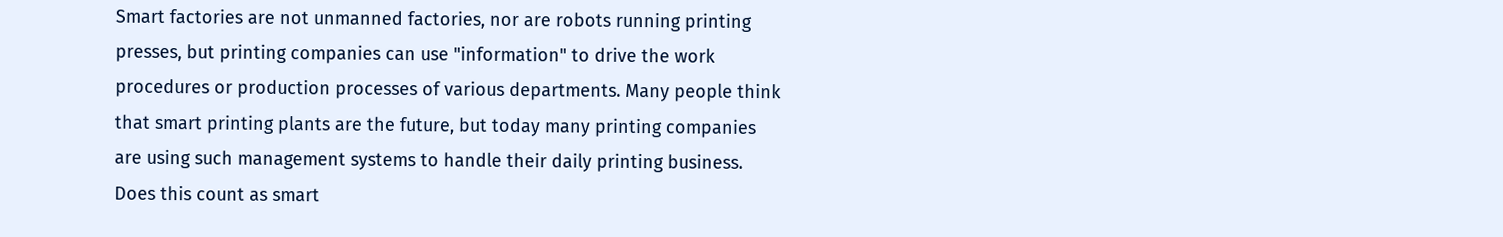Smart factories are not unmanned factories, nor are robots running printing presses, but printing companies can use "information" to drive the work procedures or production processes of various departments. Many people think that smart printing plants are the future, but today many printing companies are using such management systems to handle their daily printing business. Does this count as smart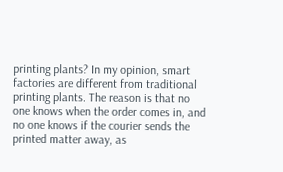printing plants? In my opinion, smart factories are different from traditional printing plants. The reason is that no one knows when the order comes in, and no one knows if the courier sends the printed matter away, as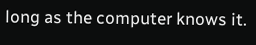long as the computer knows it.